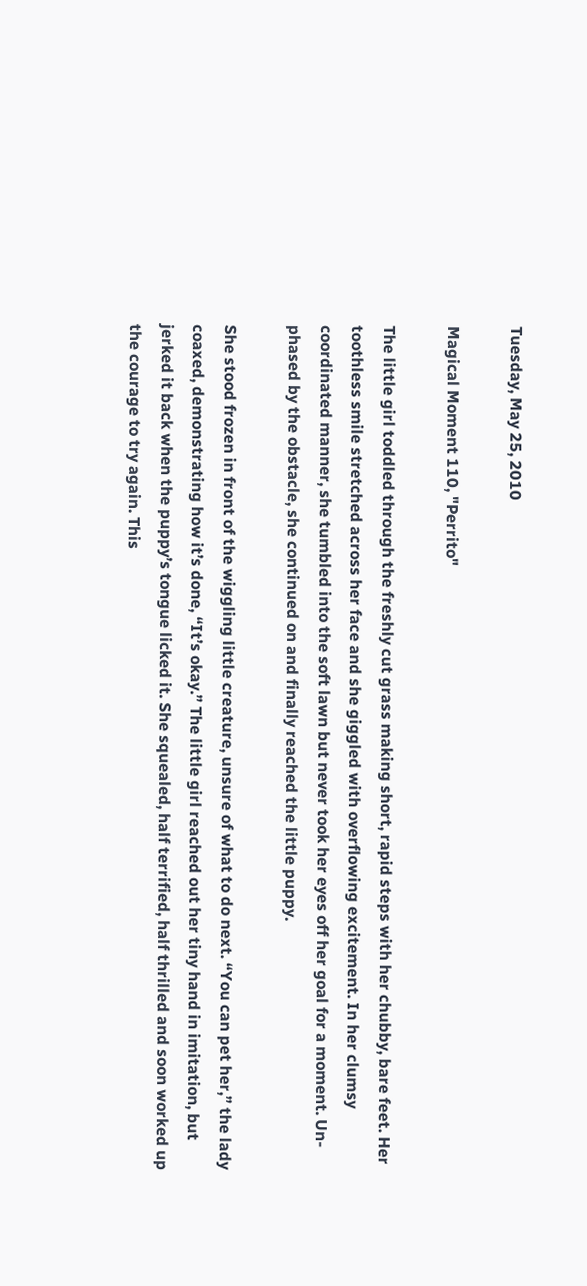Tuesday, May 25, 2010

Magical Moment 110, "Perrito"

The little girl toddled through the freshly cut grass making short, rapid steps with her chubby, bare feet. Her toothless smile stretched across her face and she giggled with overflowing excitement. In her clumsy coordinated manner, she tumbled into the soft lawn but never took her eyes off her goal for a moment. Un-phased by the obstacle, she continued on and finally reached the little puppy.

She stood frozen in front of the wiggling little creature, unsure of what to do next. “You can pet her,” the lady coaxed, demonstrating how it’s done, “It’s okay.” The little girl reached out her tiny hand in imitation, but jerked it back when the puppy’s tongue licked it. She squealed, half terrified, half thrilled and soon worked up the courage to try again. This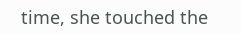time, she touched the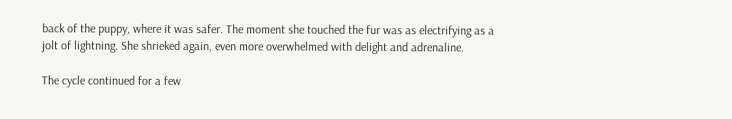back of the puppy, where it was safer. The moment she touched the fur was as electrifying as a jolt of lightning. She shrieked again, even more overwhelmed with delight and adrenaline.

The cycle continued for a few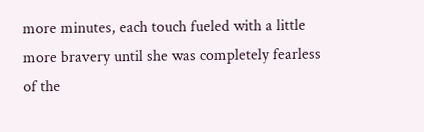more minutes, each touch fueled with a little more bravery until she was completely fearless of the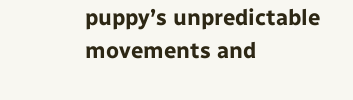puppy’s unpredictable movements and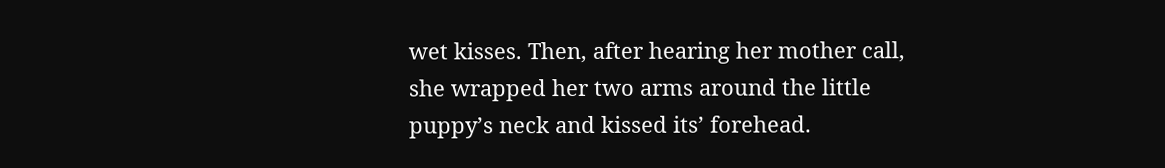wet kisses. Then, after hearing her mother call, she wrapped her two arms around the little puppy’s neck and kissed its’ forehead.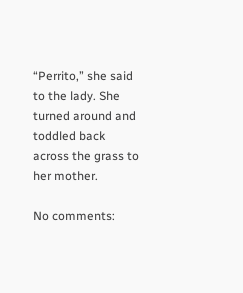“Perrito,” she said to the lady. She turned around and toddled back across the grass to her mother.

No comments: